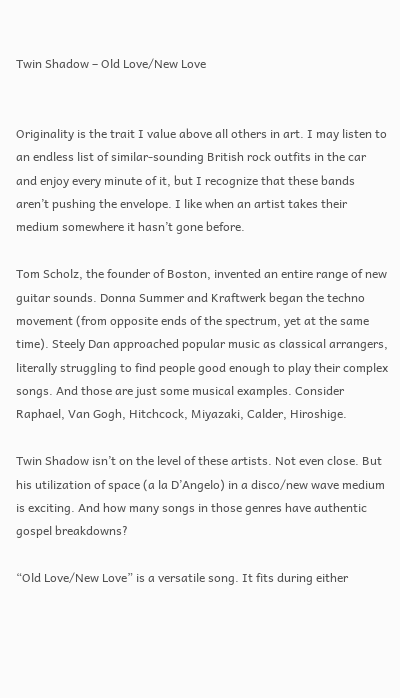Twin Shadow – Old Love/New Love


Originality is the trait I value above all others in art. I may listen to an endless list of similar-sounding British rock outfits in the car and enjoy every minute of it, but I recognize that these bands aren’t pushing the envelope. I like when an artist takes their medium somewhere it hasn’t gone before.

Tom Scholz, the founder of Boston, invented an entire range of new guitar sounds. Donna Summer and Kraftwerk began the techno movement (from opposite ends of the spectrum, yet at the same time). Steely Dan approached popular music as classical arrangers, literally struggling to find people good enough to play their complex songs. And those are just some musical examples. Consider Raphael, Van Gogh, Hitchcock, Miyazaki, Calder, Hiroshige.

Twin Shadow isn’t on the level of these artists. Not even close. But his utilization of space (a la D’Angelo) in a disco/new wave medium is exciting. And how many songs in those genres have authentic gospel breakdowns?

“Old Love/New Love” is a versatile song. It fits during either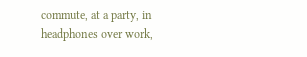commute, at a party, in headphones over work,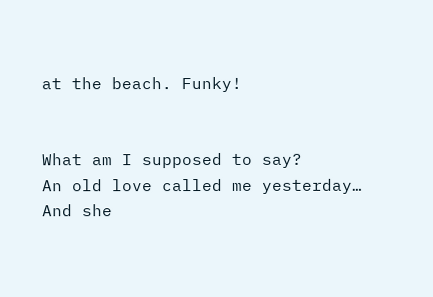at the beach. Funky!


What am I supposed to say?
An old love called me yesterday…
And she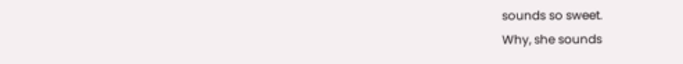sounds so sweet.
Why, she sounds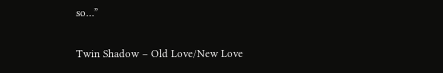so…”

Twin Shadow – Old Love/New Love